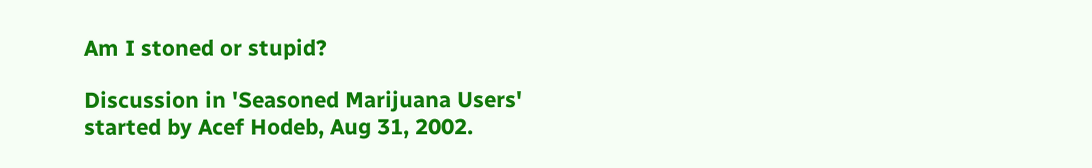Am I stoned or stupid?

Discussion in 'Seasoned Marijuana Users' started by Acef Hodeb, Aug 31, 2002.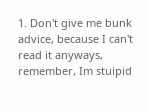1. Don't give me bunk advice, because I can't read it anyways, remember, Im stuipid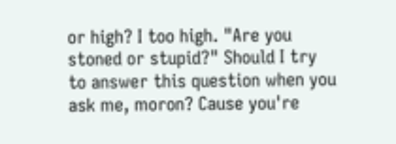or high? I too high. "Are you stoned or stupid?" Should I try to answer this question when you ask me, moron? Cause you're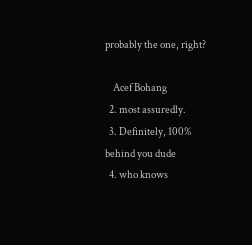probably the one, right?

    Acef Bohang
  2. most assuredly.
  3. Definitely, 100% behind you dude
  4. who knows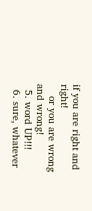if you are right and right!
    or you are wrong and wrong!
  5. word UP!!!
  6. sure, whatever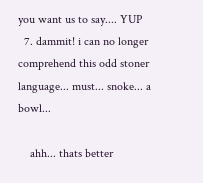you want us to say.... YUP
  7. dammit! i can no longer comprehend this odd stoner language... must... snoke... a bowl...

    ahh... thats better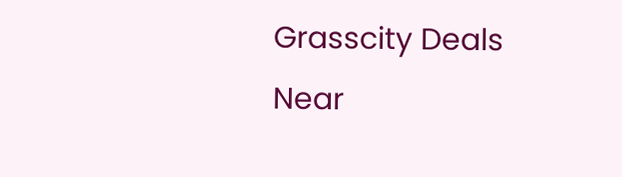Grasscity Deals Near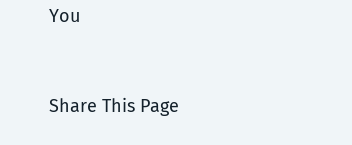You


Share This Page